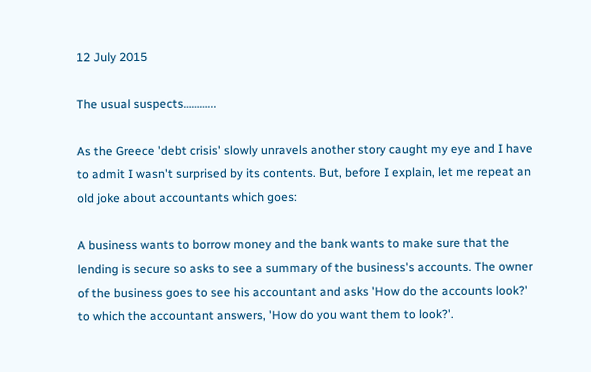12 July 2015

The usual suspects………...

As the Greece 'debt crisis' slowly unravels another story caught my eye and I have to admit I wasn't surprised by its contents. But, before I explain, let me repeat an old joke about accountants which goes:

A business wants to borrow money and the bank wants to make sure that the lending is secure so asks to see a summary of the business's accounts. The owner of the business goes to see his accountant and asks 'How do the accounts look?' to which the accountant answers, 'How do you want them to look?'.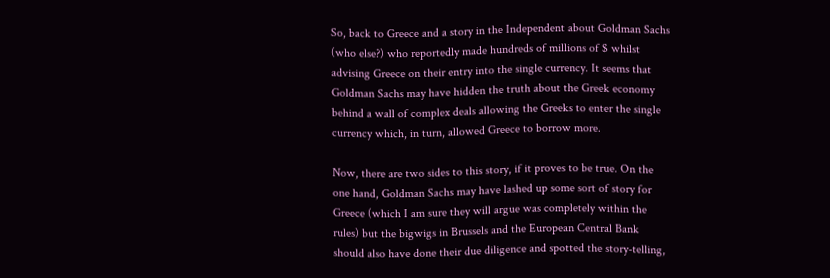So, back to Greece and a story in the Independent about Goldman Sachs (who else?) who reportedly made hundreds of millions of $ whilst advising Greece on their entry into the single currency. It seems that Goldman Sachs may have hidden the truth about the Greek economy behind a wall of complex deals allowing the Greeks to enter the single currency which, in turn, allowed Greece to borrow more.

Now, there are two sides to this story, if it proves to be true. On the one hand, Goldman Sachs may have lashed up some sort of story for Greece (which I am sure they will argue was completely within the rules) but the bigwigs in Brussels and the European Central Bank should also have done their due diligence and spotted the story-telling,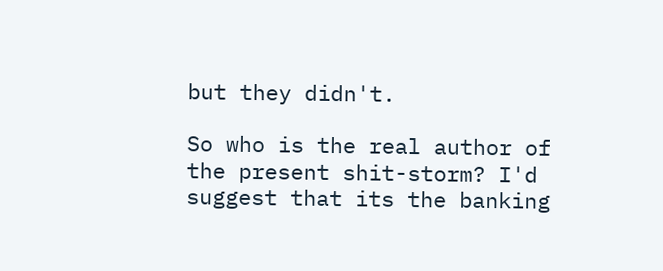but they didn't.

So who is the real author of the present shit-storm? I'd suggest that its the banking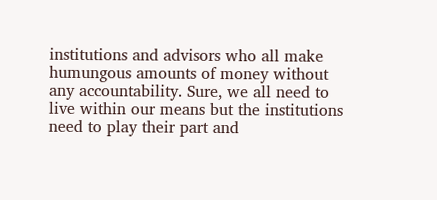institutions and advisors who all make humungous amounts of money without any accountability. Sure, we all need to live within our means but the institutions need to play their part and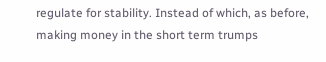regulate for stability. Instead of which, as before, making money in the short term trumps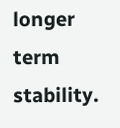longer term stability.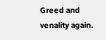Greed and venality again.